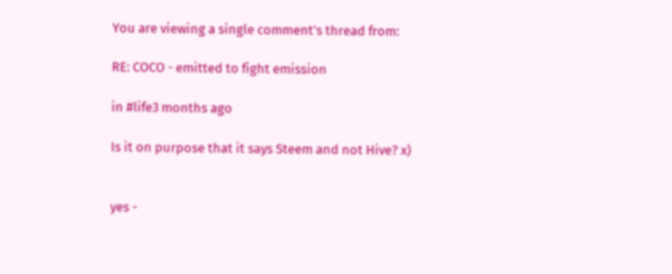You are viewing a single comment's thread from:

RE: COCO - emitted to fight emission

in #life3 months ago

Is it on purpose that it says Steem and not Hive? x)


yes -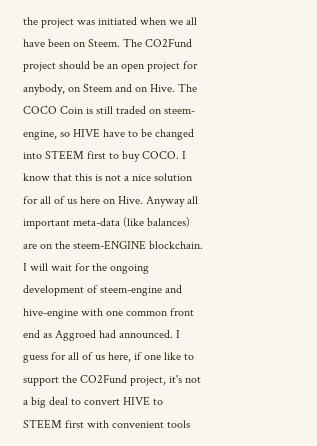the project was initiated when we all have been on Steem. The CO2Fund project should be an open project for anybody, on Steem and on Hive. The COCO Coin is still traded on steem-engine, so HIVE have to be changed into STEEM first to buy COCO. I know that this is not a nice solution for all of us here on Hive. Anyway all important meta-data (like balances) are on the steem-ENGINE blockchain. I will wait for the ongoing development of steem-engine and hive-engine with one common front end as Aggroed had announced. I guess for all of us here, if one like to support the CO2Fund project, it's not a big deal to convert HIVE to STEEM first with convenient tools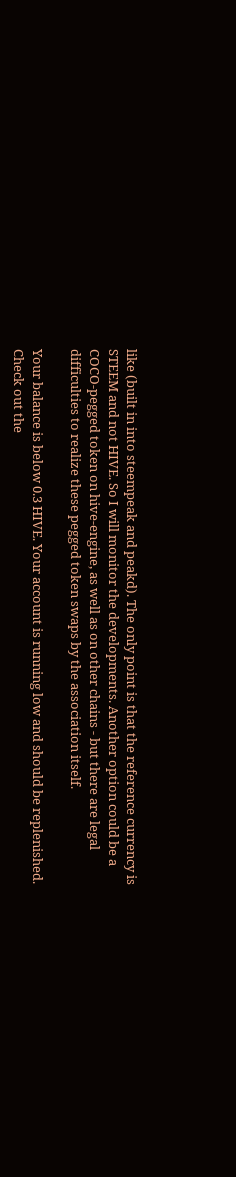like (built in into steempeak and peakd). The only point is that the reference currency is STEEM and not HIVE. So I will monitor the developments. Another option could be a COCO-pegged token on hive-engine, as well as on other chains - but there are legal difficulties to realize these pegged token swaps by the association itself.

Your balance is below 0.3 HIVE. Your account is running low and should be replenished. Check out the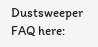Dustsweeper FAQ here: